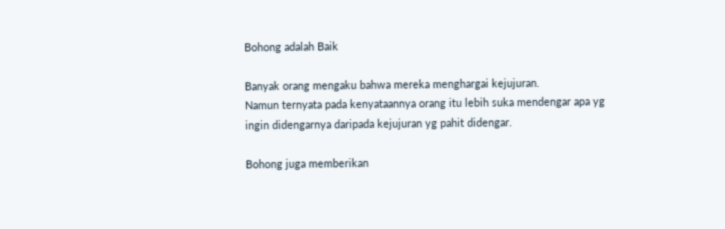Bohong adalah Baik

Banyak orang mengaku bahwa mereka menghargai kejujuran.
Namun ternyata pada kenyataannya orang itu lebih suka mendengar apa yg
ingin didengarnya daripada kejujuran yg pahit didengar.

Bohong juga memberikan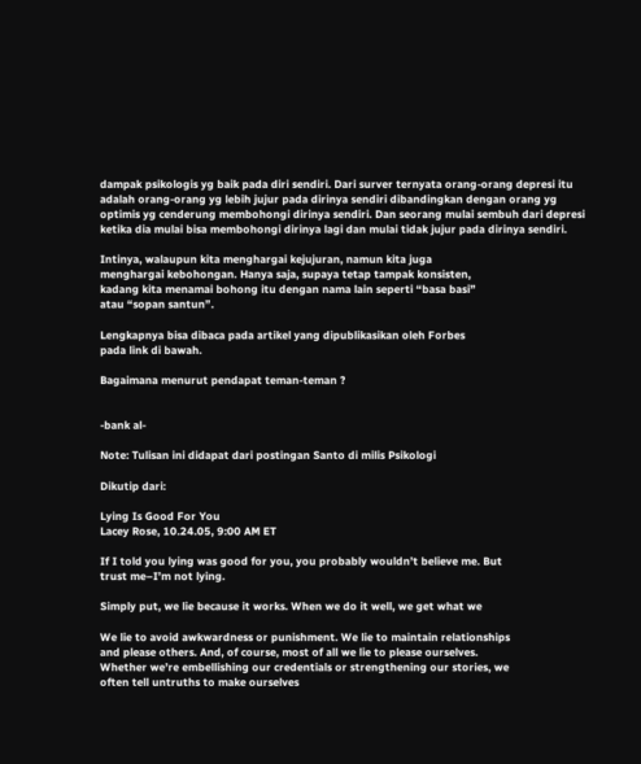dampak psikologis yg baik pada diri sendiri. Dari surver ternyata orang-orang depresi itu adalah orang-orang yg lebih jujur pada dirinya sendiri dibandingkan dengan orang yg optimis yg cenderung membohongi dirinya sendiri. Dan seorang mulai sembuh dari depresi ketika dia mulai bisa membohongi dirinya lagi dan mulai tidak jujur pada dirinya sendiri.

Intinya, walaupun kita menghargai kejujuran, namun kita juga
menghargai kebohongan. Hanya saja, supaya tetap tampak konsisten,
kadang kita menamai bohong itu dengan nama lain seperti “basa basi”
atau “sopan santun”.

Lengkapnya bisa dibaca pada artikel yang dipublikasikan oleh Forbes
pada link di bawah.

Bagaimana menurut pendapat teman-teman ?


-bank al-

Note: Tulisan ini didapat dari postingan Santo di milis Psikologi

Dikutip dari:

Lying Is Good For You
Lacey Rose, 10.24.05, 9:00 AM ET

If I told you lying was good for you, you probably wouldn’t believe me. But
trust me–I’m not lying.

Simply put, we lie because it works. When we do it well, we get what we

We lie to avoid awkwardness or punishment. We lie to maintain relationships
and please others. And, of course, most of all we lie to please ourselves.
Whether we’re embellishing our credentials or strengthening our stories, we
often tell untruths to make ourselves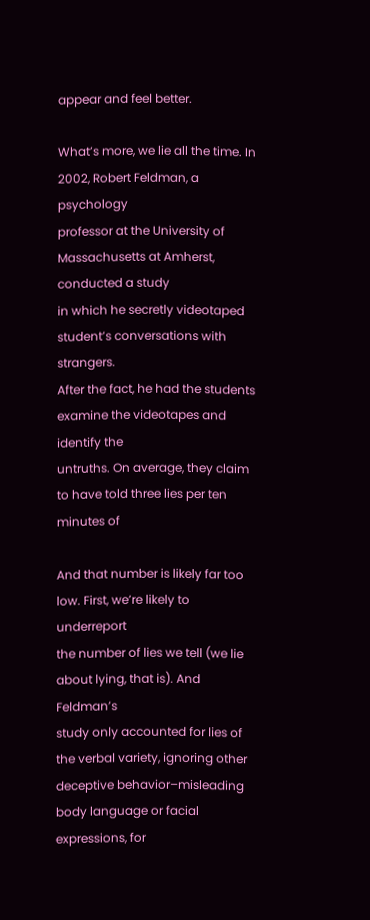appear and feel better.

What’s more, we lie all the time. In 2002, Robert Feldman, a psychology
professor at the University of Massachusetts at Amherst, conducted a study
in which he secretly videotaped student’s conversations with strangers.
After the fact, he had the students examine the videotapes and identify the
untruths. On average, they claim to have told three lies per ten minutes of

And that number is likely far too low. First, we’re likely to underreport
the number of lies we tell (we lie about lying, that is). And Feldman’s
study only accounted for lies of the verbal variety, ignoring other
deceptive behavior–misleading body language or facial expressions, for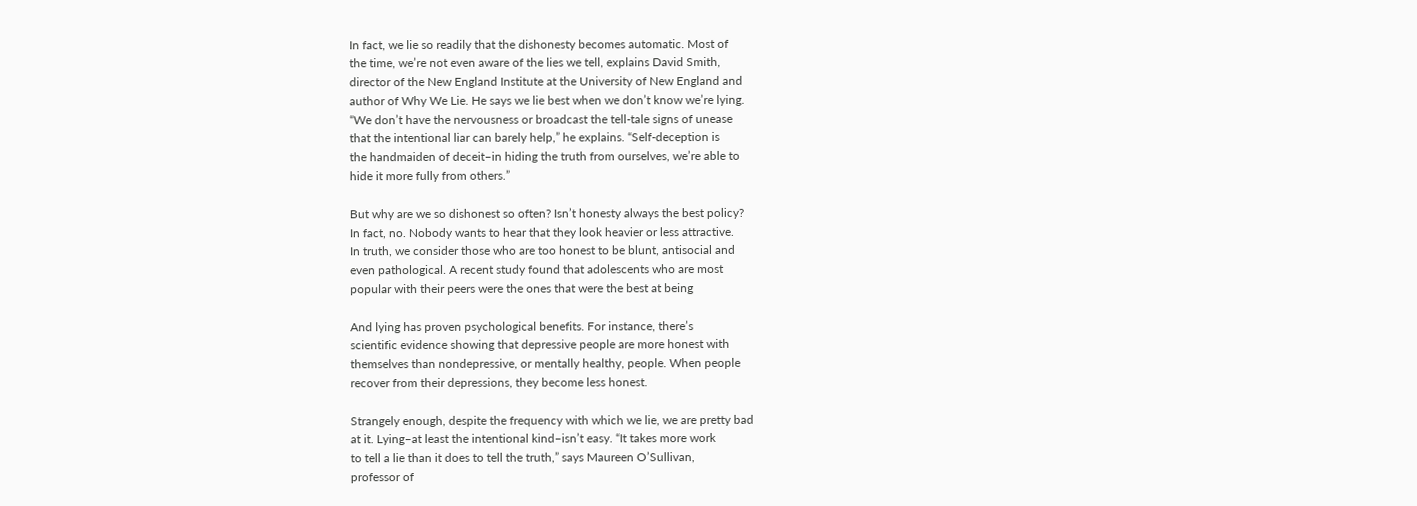In fact, we lie so readily that the dishonesty becomes automatic. Most of
the time, we’re not even aware of the lies we tell, explains David Smith,
director of the New England Institute at the University of New England and
author of Why We Lie. He says we lie best when we don’t know we’re lying.
“We don’t have the nervousness or broadcast the tell-tale signs of unease
that the intentional liar can barely help,” he explains. “Self-deception is
the handmaiden of deceit–in hiding the truth from ourselves, we’re able to
hide it more fully from others.”

But why are we so dishonest so often? Isn’t honesty always the best policy?
In fact, no. Nobody wants to hear that they look heavier or less attractive.
In truth, we consider those who are too honest to be blunt, antisocial and
even pathological. A recent study found that adolescents who are most
popular with their peers were the ones that were the best at being

And lying has proven psychological benefits. For instance, there’s
scientific evidence showing that depressive people are more honest with
themselves than nondepressive, or mentally healthy, people. When people
recover from their depressions, they become less honest.

Strangely enough, despite the frequency with which we lie, we are pretty bad
at it. Lying–at least the intentional kind–isn’t easy. “It takes more work
to tell a lie than it does to tell the truth,” says Maureen O’Sullivan,
professor of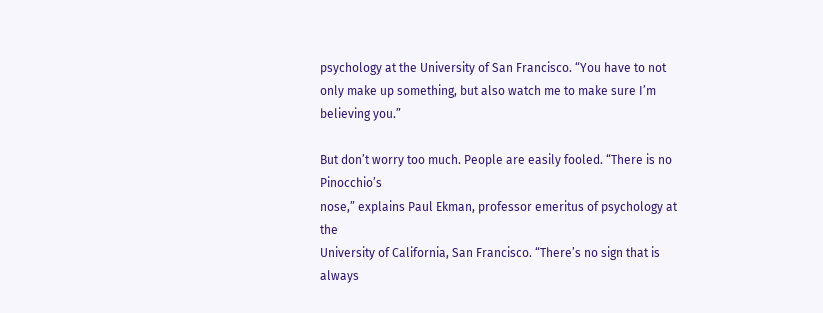psychology at the University of San Francisco. “You have to not
only make up something, but also watch me to make sure I’m believing you.”

But don’t worry too much. People are easily fooled. “There is no Pinocchio’s
nose,” explains Paul Ekman, professor emeritus of psychology at the
University of California, San Francisco. “There’s no sign that is always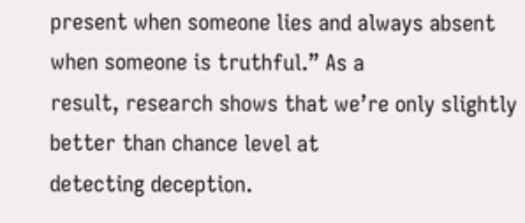present when someone lies and always absent when someone is truthful.” As a
result, research shows that we’re only slightly better than chance level at
detecting deception.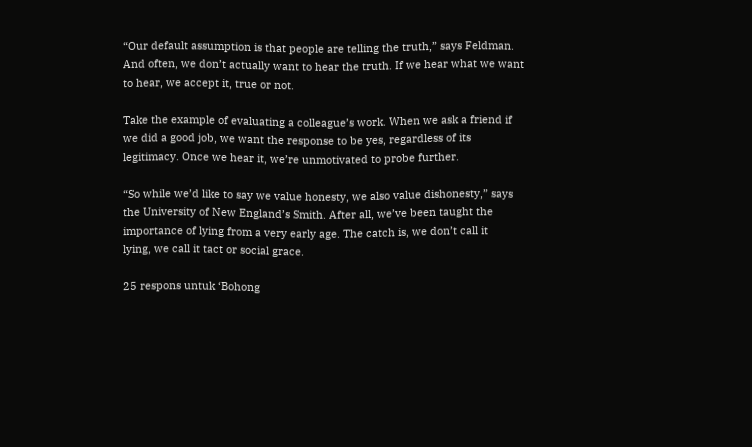“Our default assumption is that people are telling the truth,” says Feldman.
And often, we don’t actually want to hear the truth. If we hear what we want
to hear, we accept it, true or not.

Take the example of evaluating a colleague’s work. When we ask a friend if
we did a good job, we want the response to be yes, regardless of its
legitimacy. Once we hear it, we’re unmotivated to probe further.

“So while we’d like to say we value honesty, we also value dishonesty,” says
the University of New England’s Smith. After all, we’ve been taught the
importance of lying from a very early age. The catch is, we don’t call it
lying, we call it tact or social grace.

25 respons untuk ‘Bohong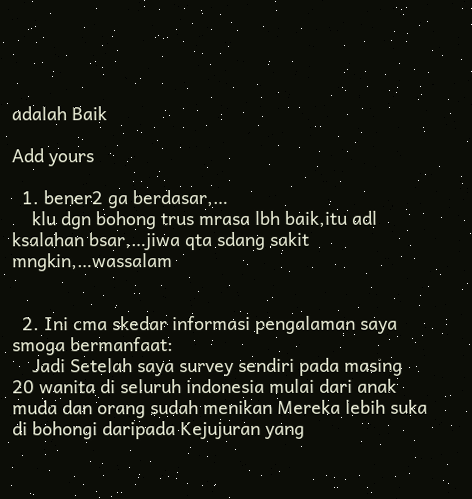adalah Baik

Add yours

  1. bener2 ga berdasar,…
    klu dgn bohong trus mrasa lbh baik,itu adl ksalahan bsar,…jiwa qta sdang sakit mngkin,…wassalam


  2. Ini cma skedar informasi pengalaman saya smoga bermanfaat:
    Jadi Setelah saya survey sendiri pada masing 20 wanita di seluruh indonesia mulai dari anak muda dan orang sudah menikan Mereka lebih suka di bohongi daripada Kejujuran yang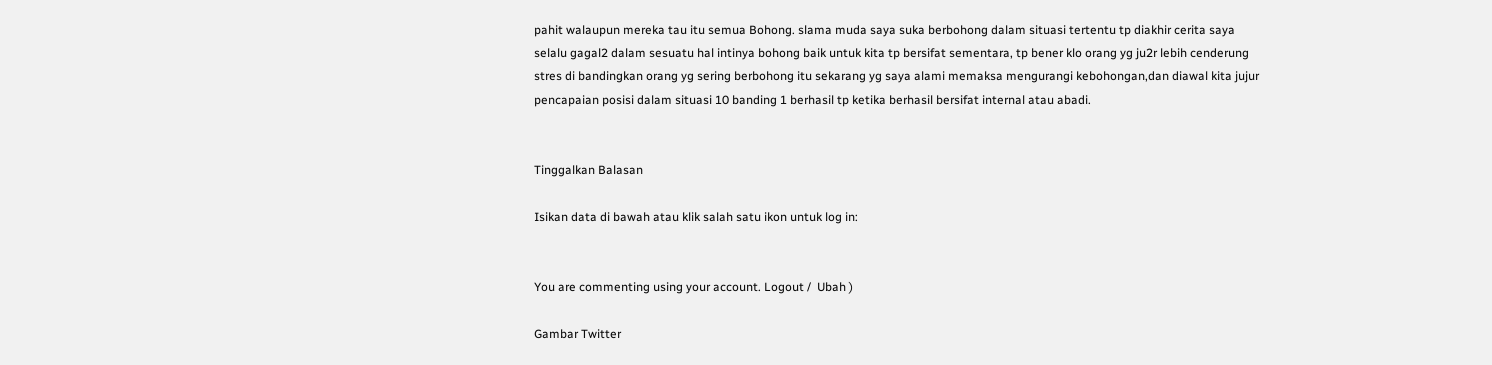pahit walaupun mereka tau itu semua Bohong. slama muda saya suka berbohong dalam situasi tertentu tp diakhir cerita saya selalu gagal2 dalam sesuatu hal intinya bohong baik untuk kita tp bersifat sementara, tp bener klo orang yg ju2r lebih cenderung stres di bandingkan orang yg sering berbohong itu sekarang yg saya alami memaksa mengurangi kebohongan,dan diawal kita jujur pencapaian posisi dalam situasi 10 banding 1 berhasil tp ketika berhasil bersifat internal atau abadi.


Tinggalkan Balasan

Isikan data di bawah atau klik salah satu ikon untuk log in:


You are commenting using your account. Logout /  Ubah )

Gambar Twitter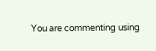You are commenting using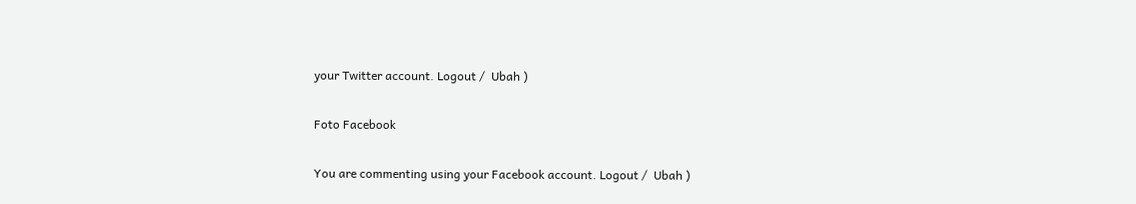your Twitter account. Logout /  Ubah )

Foto Facebook

You are commenting using your Facebook account. Logout /  Ubah )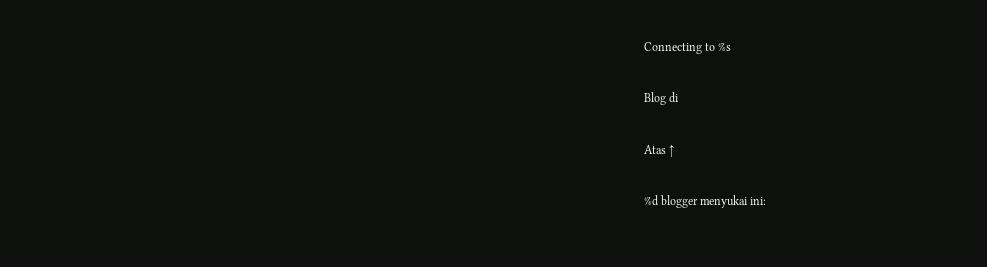Connecting to %s

Blog di

Atas ↑

%d blogger menyukai ini: